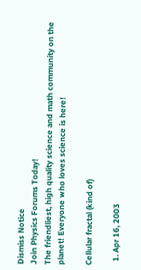Dismiss Notice
Join Physics Forums Today!
The friendliest, high quality science and math community on the planet! Everyone who loves science is here!

Cellular fractal (kind of)

  1. Apr 16, 2003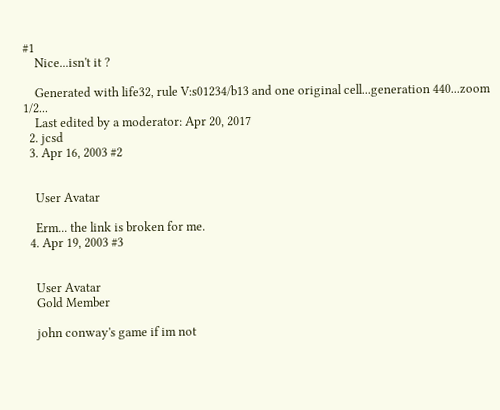#1
    Nice...isn't it ?

    Generated with life32, rule V:s01234/b13 and one original cell...generation 440...zoom 1/2...
    Last edited by a moderator: Apr 20, 2017
  2. jcsd
  3. Apr 16, 2003 #2


    User Avatar

    Erm... the link is broken for me.
  4. Apr 19, 2003 #3


    User Avatar
    Gold Member

    john conway's game if im not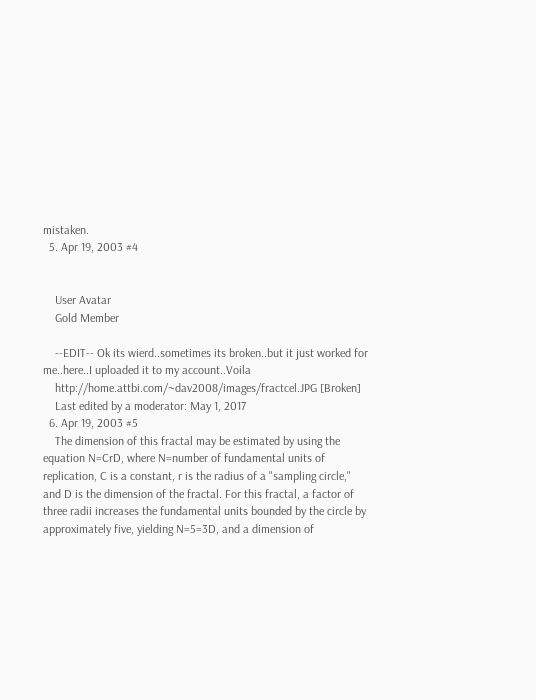mistaken.
  5. Apr 19, 2003 #4


    User Avatar
    Gold Member

    --EDIT-- Ok its wierd..sometimes its broken..but it just worked for me..here..I uploaded it to my account..Voila
    http://home.attbi.com/~dav2008/images/fractcel.JPG [Broken]
    Last edited by a moderator: May 1, 2017
  6. Apr 19, 2003 #5
    The dimension of this fractal may be estimated by using the equation N=CrD, where N=number of fundamental units of replication, C is a constant, r is the radius of a "sampling circle," and D is the dimension of the fractal. For this fractal, a factor of three radii increases the fundamental units bounded by the circle by approximately five, yielding N=5=3D, and a dimension of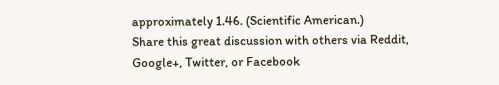approximately 1.46. (Scientific American.)
Share this great discussion with others via Reddit, Google+, Twitter, or Facebook